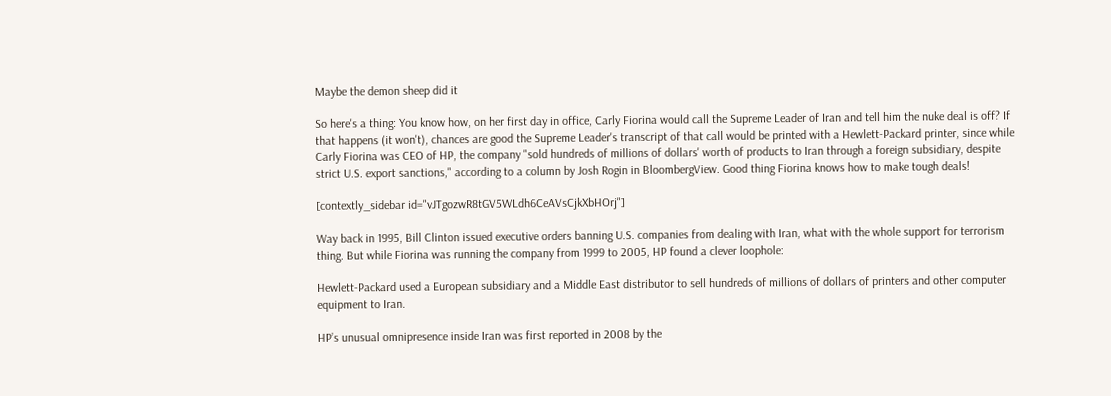Maybe the demon sheep did it

So here's a thing: You know how, on her first day in office, Carly Fiorina would call the Supreme Leader of Iran and tell him the nuke deal is off? If that happens (it won't), chances are good the Supreme Leader's transcript of that call would be printed with a Hewlett-Packard printer, since while Carly Fiorina was CEO of HP, the company "sold hundreds of millions of dollars' worth of products to Iran through a foreign subsidiary, despite strict U.S. export sanctions," according to a column by Josh Rogin in BloombergView. Good thing Fiorina knows how to make tough deals!

[contextly_sidebar id="vJTgozwR8tGV5WLdh6CeAVsCjkXbHOrj"]

Way back in 1995, Bill Clinton issued executive orders banning U.S. companies from dealing with Iran, what with the whole support for terrorism thing. But while Fiorina was running the company from 1999 to 2005, HP found a clever loophole:

Hewlett-Packard used a European subsidiary and a Middle East distributor to sell hundreds of millions of dollars of printers and other computer equipment to Iran.

HP’s unusual omnipresence inside Iran was first reported in 2008 by the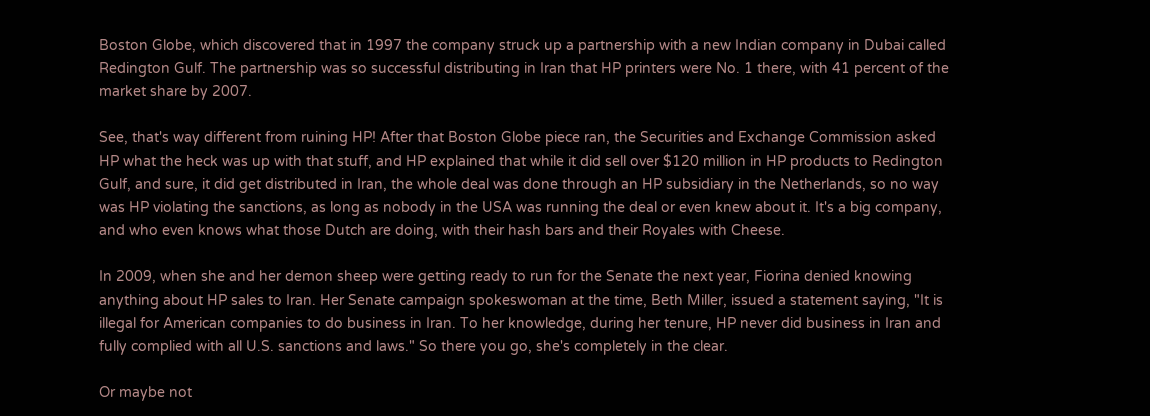Boston Globe, which discovered that in 1997 the company struck up a partnership with a new Indian company in Dubai called Redington Gulf. The partnership was so successful distributing in Iran that HP printers were No. 1 there, with 41 percent of the market share by 2007.

See, that's way different from ruining HP! After that Boston Globe piece ran, the Securities and Exchange Commission asked HP what the heck was up with that stuff, and HP explained that while it did sell over $120 million in HP products to Redington Gulf, and sure, it did get distributed in Iran, the whole deal was done through an HP subsidiary in the Netherlands, so no way was HP violating the sanctions, as long as nobody in the USA was running the deal or even knew about it. It's a big company, and who even knows what those Dutch are doing, with their hash bars and their Royales with Cheese.

In 2009, when she and her demon sheep were getting ready to run for the Senate the next year, Fiorina denied knowing anything about HP sales to Iran. Her Senate campaign spokeswoman at the time, Beth Miller, issued a statement saying, "It is illegal for American companies to do business in Iran. To her knowledge, during her tenure, HP never did business in Iran and fully complied with all U.S. sanctions and laws." So there you go, she's completely in the clear.

Or maybe not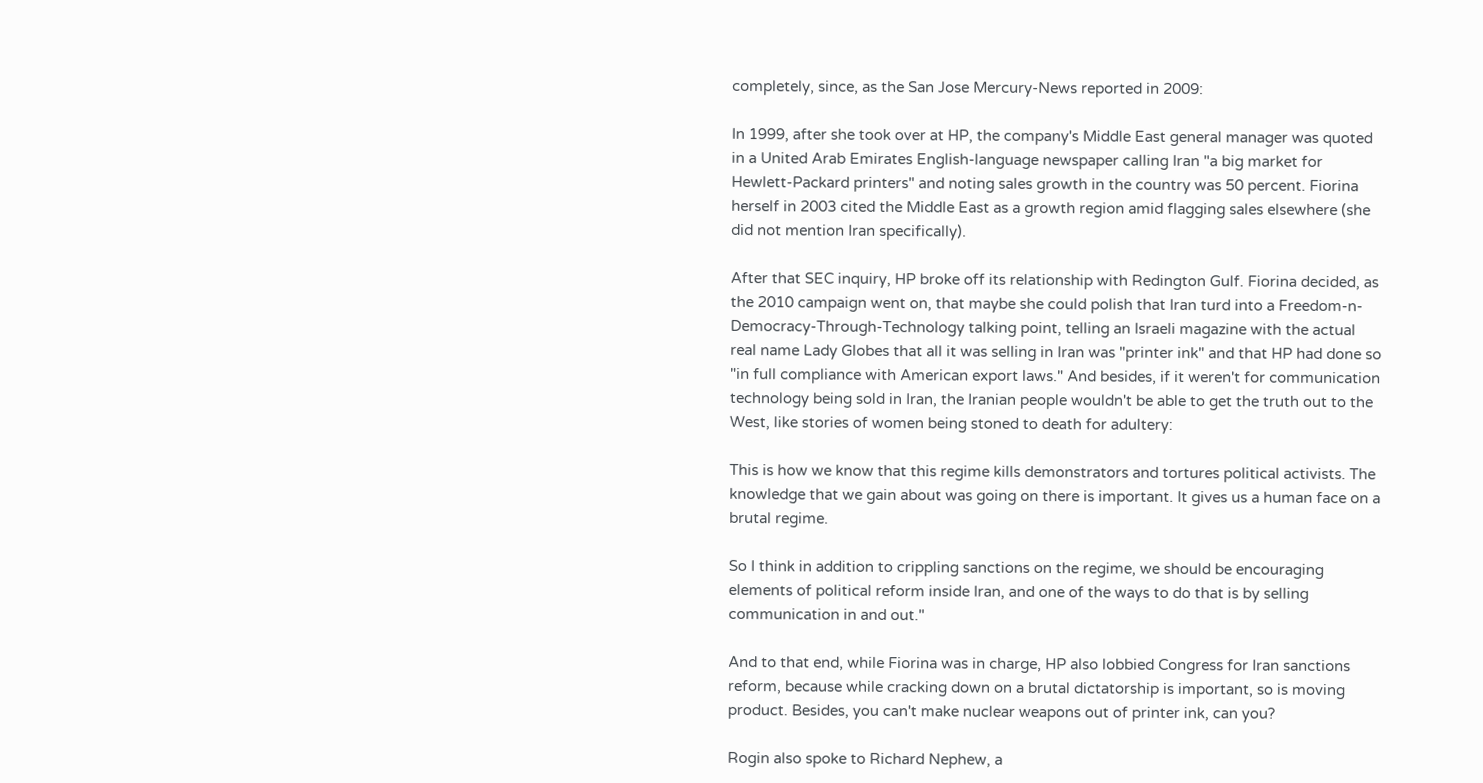completely, since, as the San Jose Mercury-News reported in 2009:

In 1999, after she took over at HP, the company's Middle East general manager was quoted in a United Arab Emirates English-language newspaper calling Iran "a big market for Hewlett-Packard printers" and noting sales growth in the country was 50 percent. Fiorina herself in 2003 cited the Middle East as a growth region amid flagging sales elsewhere (she did not mention Iran specifically).

After that SEC inquiry, HP broke off its relationship with Redington Gulf. Fiorina decided, as the 2010 campaign went on, that maybe she could polish that Iran turd into a Freedom-n-Democracy-Through-Technology talking point, telling an Israeli magazine with the actual real name Lady Globes that all it was selling in Iran was "printer ink" and that HP had done so "in full compliance with American export laws." And besides, if it weren't for communication technology being sold in Iran, the Iranian people wouldn't be able to get the truth out to the West, like stories of women being stoned to death for adultery:

This is how we know that this regime kills demonstrators and tortures political activists. The knowledge that we gain about was going on there is important. It gives us a human face on a brutal regime.

So I think in addition to crippling sanctions on the regime, we should be encouraging elements of political reform inside Iran, and one of the ways to do that is by selling communication in and out."

And to that end, while Fiorina was in charge, HP also lobbied Congress for Iran sanctions reform, because while cracking down on a brutal dictatorship is important, so is moving product. Besides, you can't make nuclear weapons out of printer ink, can you?

Rogin also spoke to Richard Nephew, a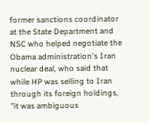former sanctions coordinator at the State Department and NSC who helped negotiate the Obama administration's Iran nuclear deal, who said that while HP was selling to Iran through its foreign holdings, "it was ambiguous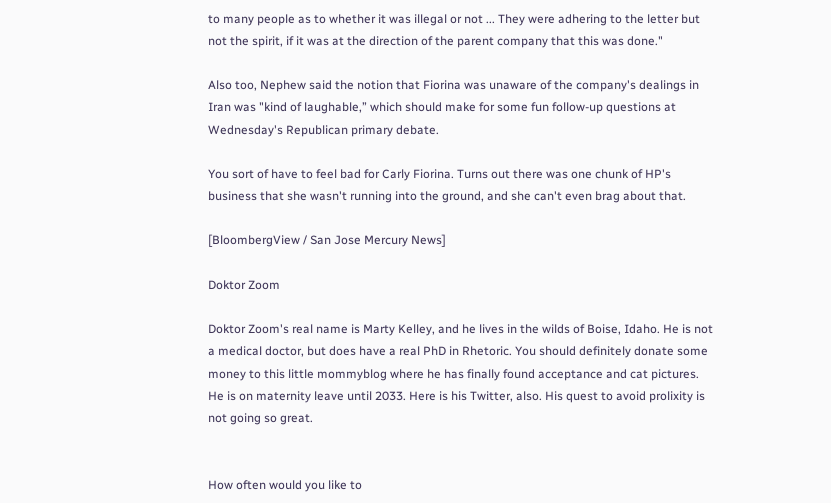to many people as to whether it was illegal or not ... They were adhering to the letter but not the spirit, if it was at the direction of the parent company that this was done."

Also too, Nephew said the notion that Fiorina was unaware of the company's dealings in Iran was "kind of laughable,” which should make for some fun follow-up questions at Wednesday's Republican primary debate.

You sort of have to feel bad for Carly Fiorina. Turns out there was one chunk of HP's business that she wasn't running into the ground, and she can't even brag about that.

[BloombergView / San Jose Mercury News]

Doktor Zoom

Doktor Zoom's real name is Marty Kelley, and he lives in the wilds of Boise, Idaho. He is not a medical doctor, but does have a real PhD in Rhetoric. You should definitely donate some money to this little mommyblog where he has finally found acceptance and cat pictures. He is on maternity leave until 2033. Here is his Twitter, also. His quest to avoid prolixity is not going so great.


How often would you like to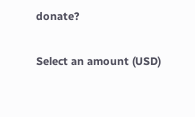donate?

Select an amount (USD)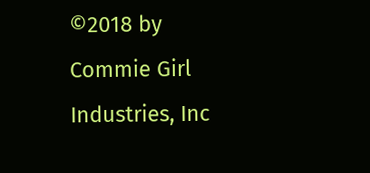©2018 by Commie Girl Industries, Inc